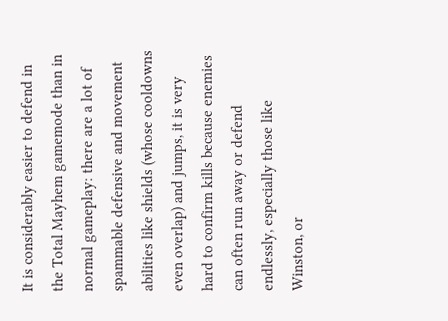It is considerably easier to defend in the Total Mayhem gamemode than in normal gameplay: there are a lot of spammable defensive and movement abilities like shields (whose cooldowns even overlap) and jumps, it is very hard to confirm kills because enemies can often run away or defend endlessly, especially those like Winston, or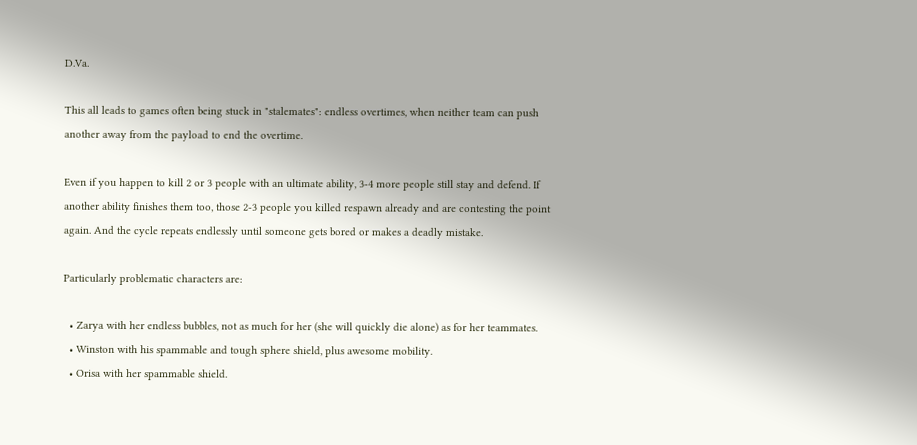D.Va.

This all leads to games often being stuck in "stalemates": endless overtimes, when neither team can push another away from the payload to end the overtime.

Even if you happen to kill 2 or 3 people with an ultimate ability, 3-4 more people still stay and defend. If another ability finishes them too, those 2-3 people you killed respawn already and are contesting the point again. And the cycle repeats endlessly until someone gets bored or makes a deadly mistake.

Particularly problematic characters are:

  • Zarya with her endless bubbles, not as much for her (she will quickly die alone) as for her teammates.
  • Winston with his spammable and tough sphere shield, plus awesome mobility.
  • Orisa with her spammable shield.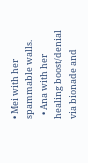• Mei with her spammable walls.
  • Ana with her healing boost/denial via bionade and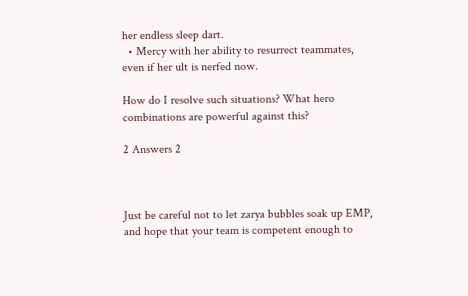her endless sleep dart.
  • Mercy with her ability to resurrect teammates, even if her ult is nerfed now.

How do I resolve such situations? What hero combinations are powerful against this?

2 Answers 2



Just be careful not to let zarya bubbles soak up EMP, and hope that your team is competent enough to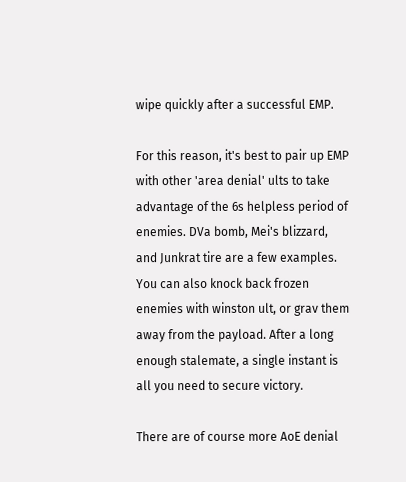wipe quickly after a successful EMP.

For this reason, it's best to pair up EMP with other 'area denial' ults to take advantage of the 6s helpless period of enemies. DVa bomb, Mei's blizzard, and Junkrat tire are a few examples. You can also knock back frozen enemies with winston ult, or grav them away from the payload. After a long enough stalemate, a single instant is all you need to secure victory.

There are of course more AoE denial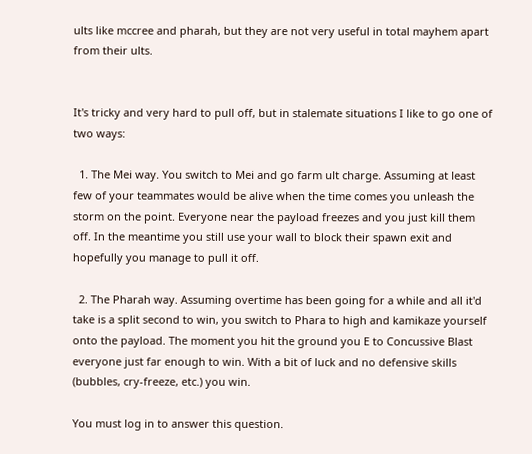ults like mccree and pharah, but they are not very useful in total mayhem apart from their ults.


It's tricky and very hard to pull off, but in stalemate situations I like to go one of two ways:

  1. The Mei way. You switch to Mei and go farm ult charge. Assuming at least few of your teammates would be alive when the time comes you unleash the storm on the point. Everyone near the payload freezes and you just kill them off. In the meantime you still use your wall to block their spawn exit and hopefully you manage to pull it off.

  2. The Pharah way. Assuming overtime has been going for a while and all it'd take is a split second to win, you switch to Phara to high and kamikaze yourself onto the payload. The moment you hit the ground you E to Concussive Blast everyone just far enough to win. With a bit of luck and no defensive skills (bubbles, cry-freeze, etc.) you win.

You must log in to answer this question.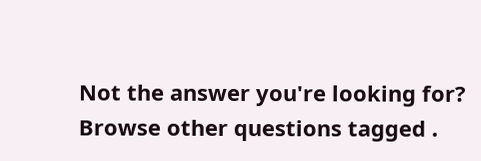Not the answer you're looking for? Browse other questions tagged .